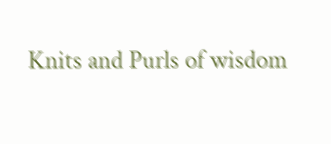Knits and Purls of wisdom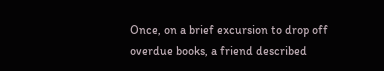Once, on a brief excursion to drop off overdue books, a friend described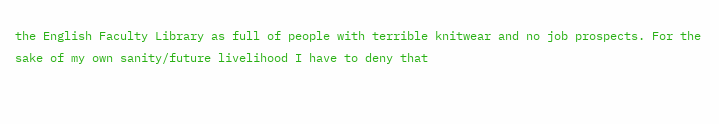the English Faculty Library as full of people with terrible knitwear and no job prospects. For the sake of my own sanity/future livelihood I have to deny that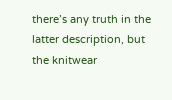there’s any truth in the latter description, but the knitwear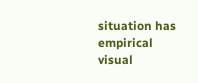situation has empirical visual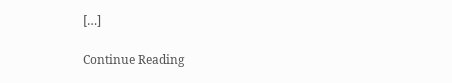[…]

Continue Reading